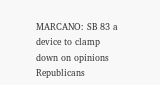MARCANO: SB 83 a device to clamp down on opinions Republicans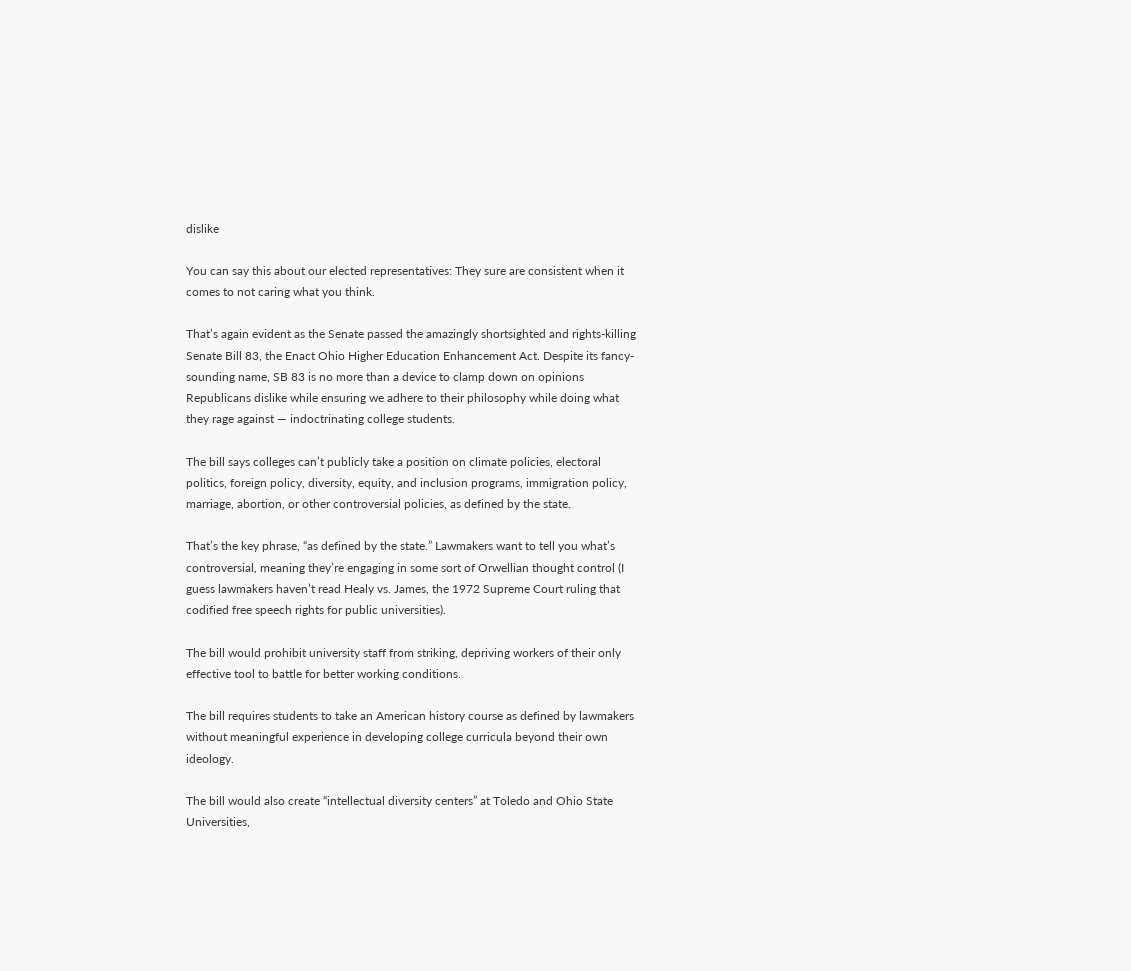dislike

You can say this about our elected representatives: They sure are consistent when it comes to not caring what you think.

That’s again evident as the Senate passed the amazingly shortsighted and rights-killing Senate Bill 83, the Enact Ohio Higher Education Enhancement Act. Despite its fancy-sounding name, SB 83 is no more than a device to clamp down on opinions Republicans dislike while ensuring we adhere to their philosophy while doing what they rage against — indoctrinating college students.

The bill says colleges can’t publicly take a position on climate policies, electoral politics, foreign policy, diversity, equity, and inclusion programs, immigration policy, marriage, abortion, or other controversial policies, as defined by the state.

That’s the key phrase, “as defined by the state.” Lawmakers want to tell you what’s controversial, meaning they’re engaging in some sort of Orwellian thought control (I guess lawmakers haven’t read Healy vs. James, the 1972 Supreme Court ruling that codified free speech rights for public universities).

The bill would prohibit university staff from striking, depriving workers of their only effective tool to battle for better working conditions.

The bill requires students to take an American history course as defined by lawmakers without meaningful experience in developing college curricula beyond their own ideology.

The bill would also create “intellectual diversity centers” at Toledo and Ohio State Universities,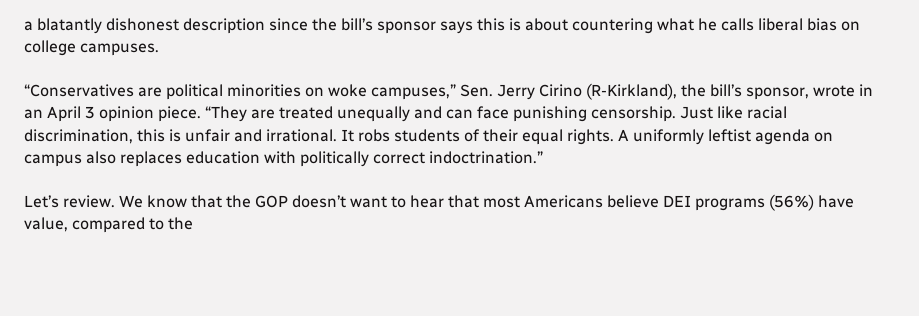a blatantly dishonest description since the bill’s sponsor says this is about countering what he calls liberal bias on college campuses.

“Conservatives are political minorities on woke campuses,” Sen. Jerry Cirino (R-Kirkland), the bill’s sponsor, wrote in an April 3 opinion piece. “They are treated unequally and can face punishing censorship. Just like racial discrimination, this is unfair and irrational. It robs students of their equal rights. A uniformly leftist agenda on campus also replaces education with politically correct indoctrination.”

Let’s review. We know that the GOP doesn’t want to hear that most Americans believe DEI programs (56%) have value, compared to the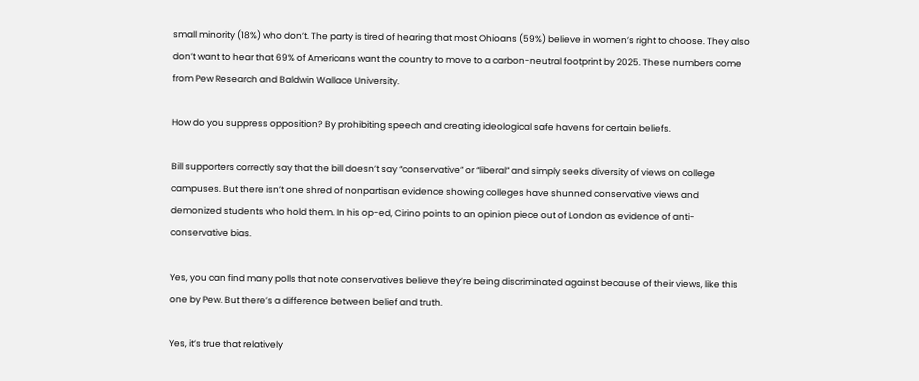small minority (18%) who don’t. The party is tired of hearing that most Ohioans (59%) believe in women’s right to choose. They also don’t want to hear that 69% of Americans want the country to move to a carbon-neutral footprint by 2025. These numbers come from Pew Research and Baldwin Wallace University.

How do you suppress opposition? By prohibiting speech and creating ideological safe havens for certain beliefs.

Bill supporters correctly say that the bill doesn’t say “conservative” or “liberal” and simply seeks diversity of views on college campuses. But there isn’t one shred of nonpartisan evidence showing colleges have shunned conservative views and demonized students who hold them. In his op-ed, Cirino points to an opinion piece out of London as evidence of anti-conservative bias.

Yes, you can find many polls that note conservatives believe they’re being discriminated against because of their views, like this one by Pew. But there’s a difference between belief and truth.

Yes, it’s true that relatively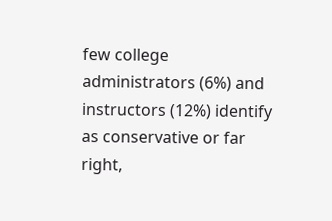few college administrators (6%) and instructors (12%) identify as conservative or far right,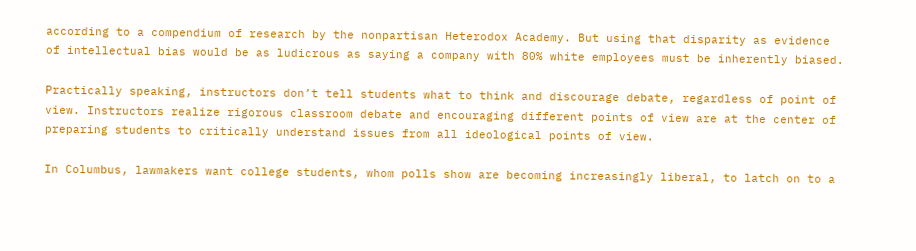according to a compendium of research by the nonpartisan Heterodox Academy. But using that disparity as evidence of intellectual bias would be as ludicrous as saying a company with 80% white employees must be inherently biased.

Practically speaking, instructors don’t tell students what to think and discourage debate, regardless of point of view. Instructors realize rigorous classroom debate and encouraging different points of view are at the center of preparing students to critically understand issues from all ideological points of view.

In Columbus, lawmakers want college students, whom polls show are becoming increasingly liberal, to latch on to a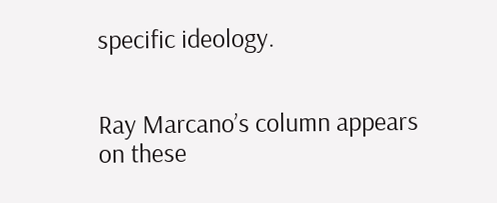specific ideology.


Ray Marcano’s column appears on these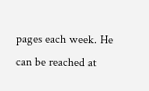pages each week. He can be reached at